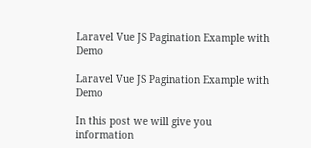Laravel Vue JS Pagination Example with Demo

Laravel Vue JS Pagination Example with Demo

In this post we will give you information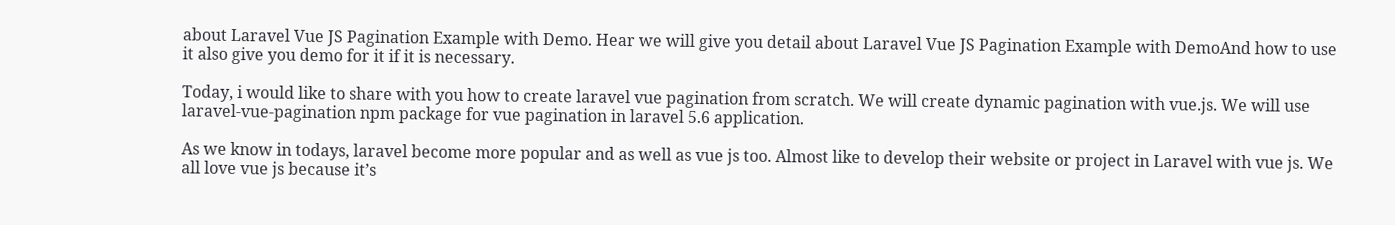about Laravel Vue JS Pagination Example with Demo. Hear we will give you detail about Laravel Vue JS Pagination Example with DemoAnd how to use it also give you demo for it if it is necessary.

Today, i would like to share with you how to create laravel vue pagination from scratch. We will create dynamic pagination with vue.js. We will use laravel-vue-pagination npm package for vue pagination in laravel 5.6 application.

As we know in todays, laravel become more popular and as well as vue js too. Almost like to develop their website or project in Laravel with vue js. We all love vue js because it’s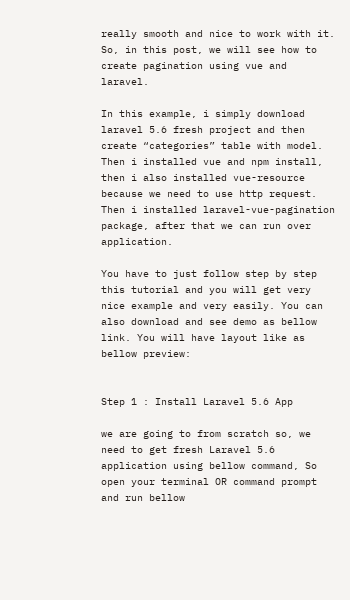really smooth and nice to work with it. So, in this post, we will see how to create pagination using vue and laravel.

In this example, i simply download laravel 5.6 fresh project and then create “categories” table with model. Then i installed vue and npm install, then i also installed vue-resource because we need to use http request. Then i installed laravel-vue-pagination package, after that we can run over application.

You have to just follow step by step this tutorial and you will get very nice example and very easily. You can also download and see demo as bellow link. You will have layout like as bellow preview:


Step 1 : Install Laravel 5.6 App

we are going to from scratch so, we need to get fresh Laravel 5.6 application using bellow command, So open your terminal OR command prompt and run bellow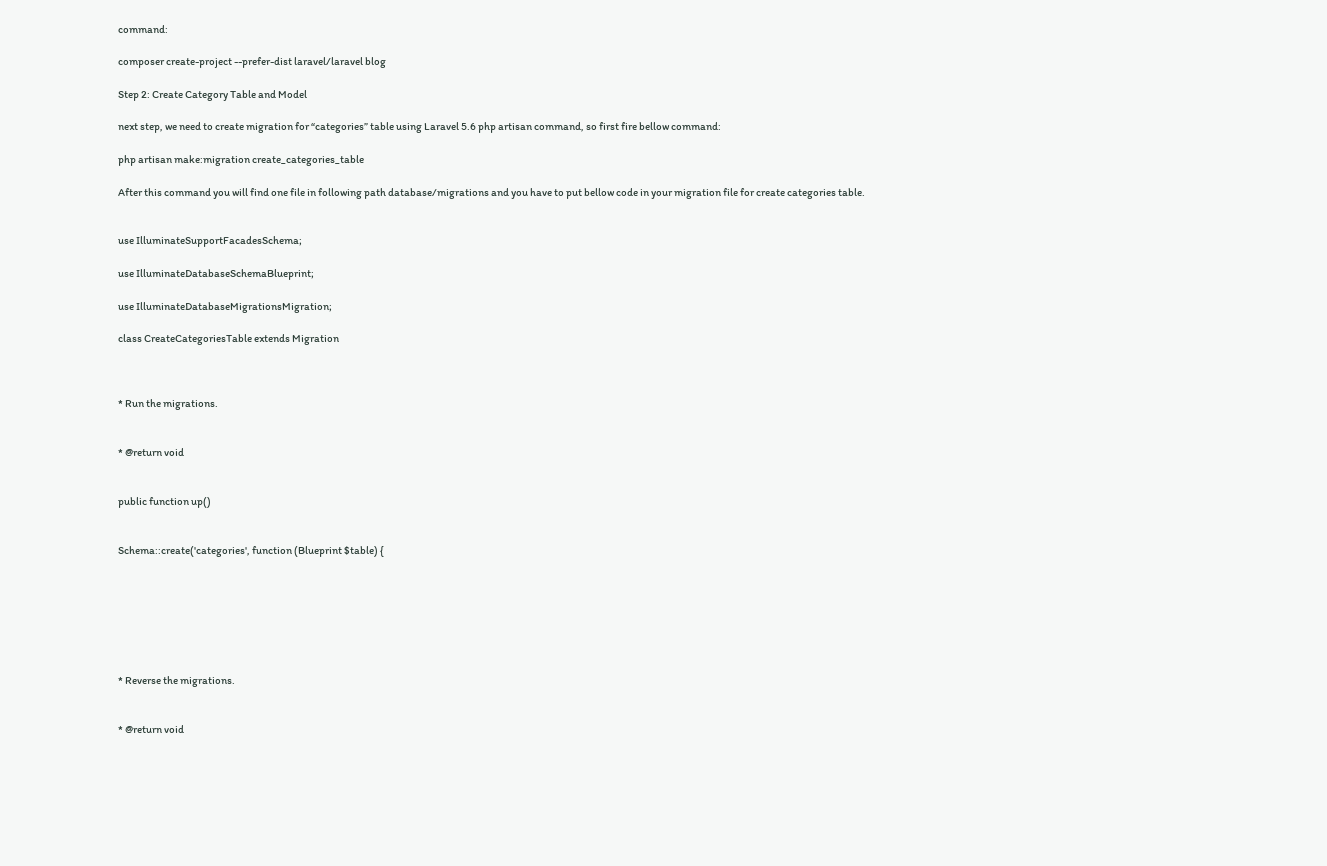command:

composer create-project --prefer-dist laravel/laravel blog

Step 2: Create Category Table and Model

next step, we need to create migration for “categories” table using Laravel 5.6 php artisan command, so first fire bellow command:

php artisan make:migration create_categories_table

After this command you will find one file in following path database/migrations and you have to put bellow code in your migration file for create categories table.


use IlluminateSupportFacadesSchema;

use IlluminateDatabaseSchemaBlueprint;

use IlluminateDatabaseMigrationsMigration;

class CreateCategoriesTable extends Migration



* Run the migrations.


* @return void


public function up()


Schema::create('categories', function (Blueprint $table) {







* Reverse the migrations.


* @return void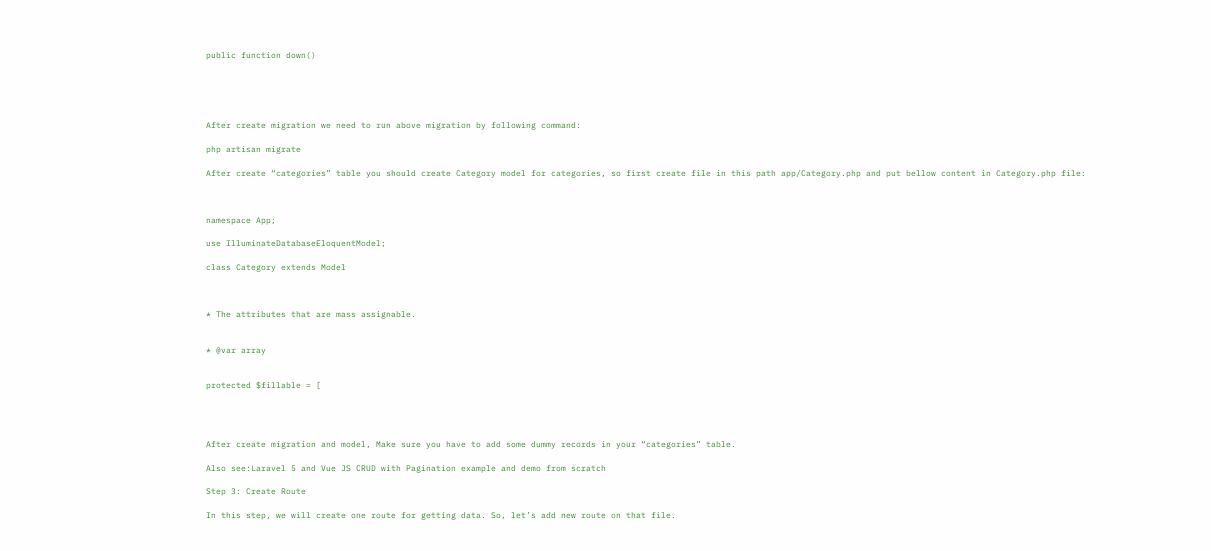public function down()





After create migration we need to run above migration by following command:

php artisan migrate

After create “categories” table you should create Category model for categories, so first create file in this path app/Category.php and put bellow content in Category.php file:



namespace App;

use IlluminateDatabaseEloquentModel;

class Category extends Model



* The attributes that are mass assignable.


* @var array


protected $fillable = [




After create migration and model, Make sure you have to add some dummy records in your “categories” table.

Also see:Laravel 5 and Vue JS CRUD with Pagination example and demo from scratch

Step 3: Create Route

In this step, we will create one route for getting data. So, let’s add new route on that file.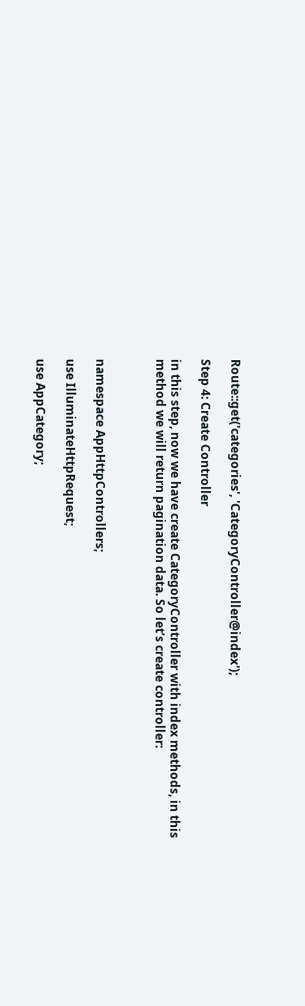Route::get('categories', 'CategoryController@index');

Step 4: Create Controller

in this step, now we have create CategoryController with index methods, in this method we will return pagination data. So let’s create controller:



namespace AppHttpControllers;

use IlluminateHttpRequest;

use AppCategory;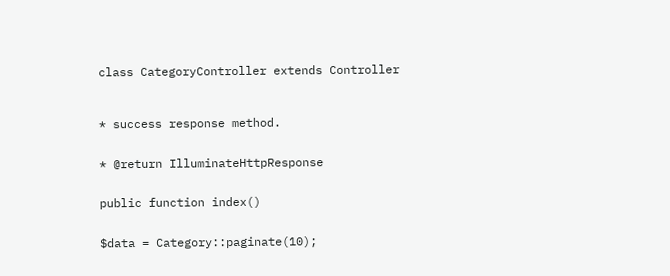class CategoryController extends Controller



* success response method.


* @return IlluminateHttpResponse


public function index()


$data = Category::paginate(10);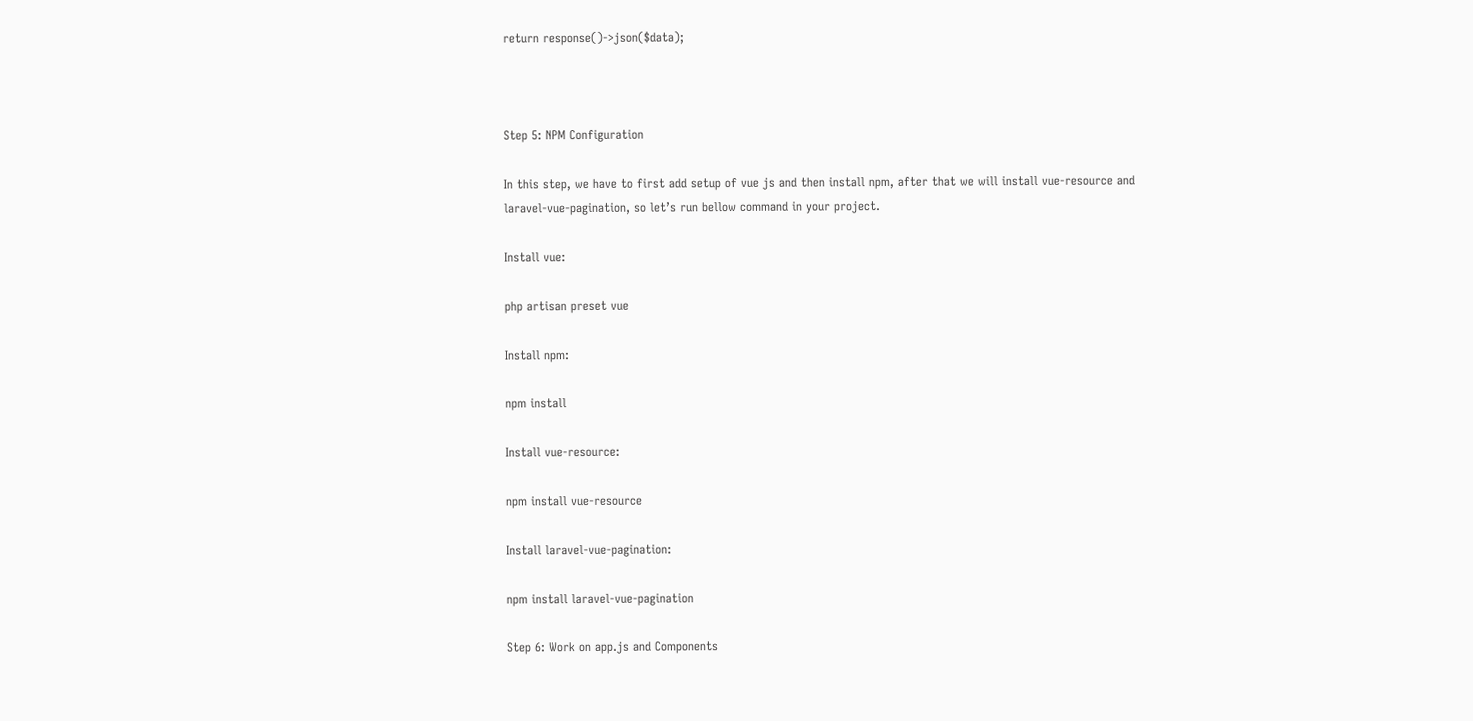return response()->json($data);



Step 5: NPM Configuration

In this step, we have to first add setup of vue js and then install npm, after that we will install vue-resource and laravel-vue-pagination, so let’s run bellow command in your project.

Install vue:

php artisan preset vue

Install npm:

npm install

Install vue-resource:

npm install vue-resource

Install laravel-vue-pagination:

npm install laravel-vue-pagination

Step 6: Work on app.js and Components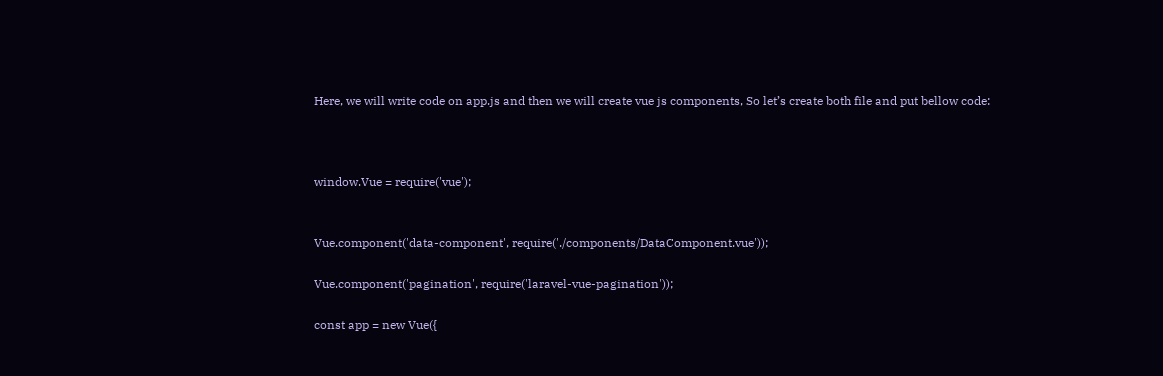Here, we will write code on app.js and then we will create vue js components, So let’s create both file and put bellow code:



window.Vue = require('vue');


Vue.component('data-component', require('./components/DataComponent.vue'));

Vue.component('pagination', require('laravel-vue-pagination'));

const app = new Vue({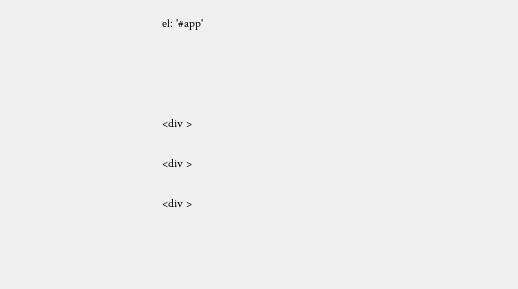el: '#app'




<div >

<div >

<div >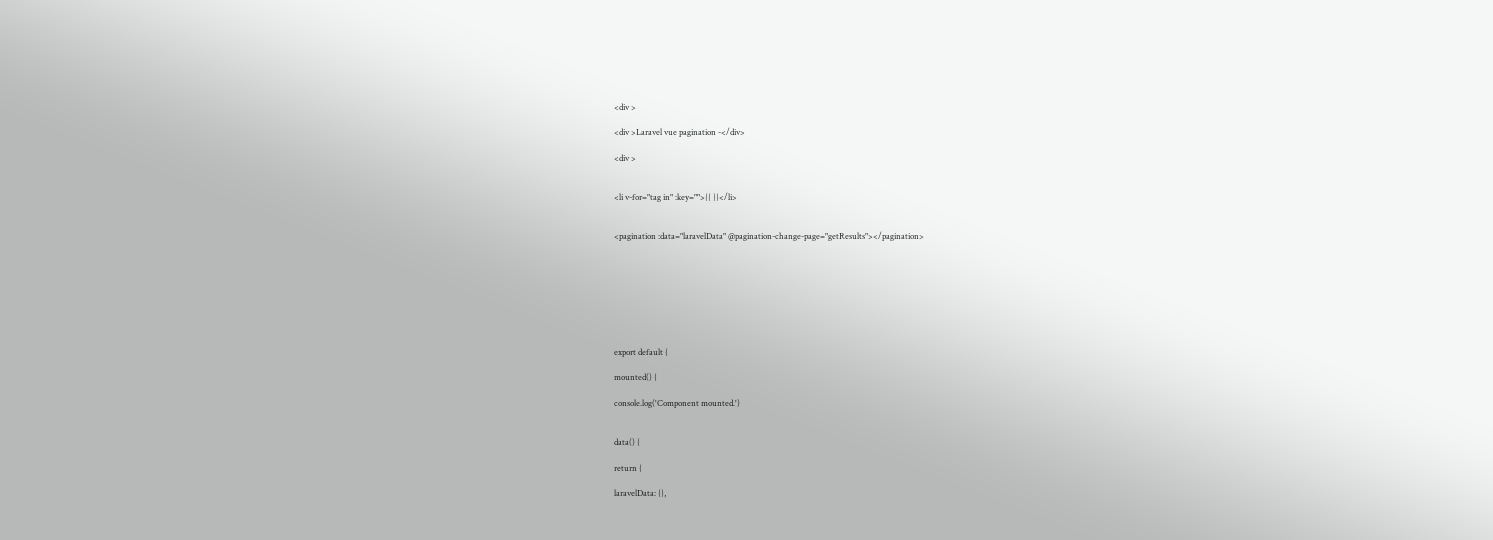<div >

<div >Laravel vue pagination -</div>

<div >


<li v-for="tag in" :key="">{{ }}</li>


<pagination :data="laravelData" @pagination-change-page="getResults"></pagination>








export default {

mounted() {

console.log('Component mounted.')


data() {

return {

laravelData: {},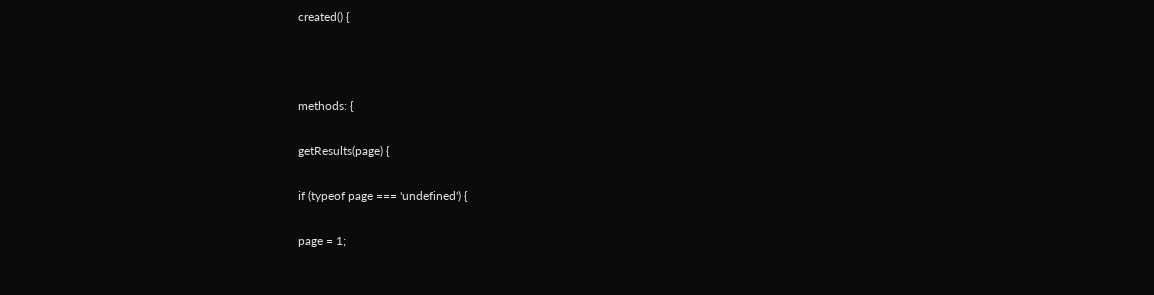created() {



methods: {

getResults(page) {

if (typeof page === 'undefined') {

page = 1;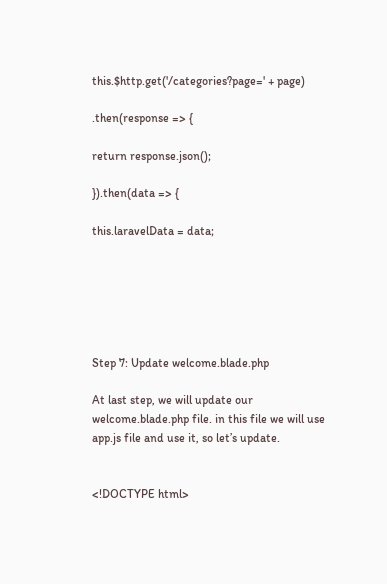this.$http.get('/categories?page=' + page)

.then(response => {

return response.json();

}).then(data => {

this.laravelData = data;






Step 7: Update welcome.blade.php

At last step, we will update our welcome.blade.php file. in this file we will use app.js file and use it, so let’s update.


<!DOCTYPE html>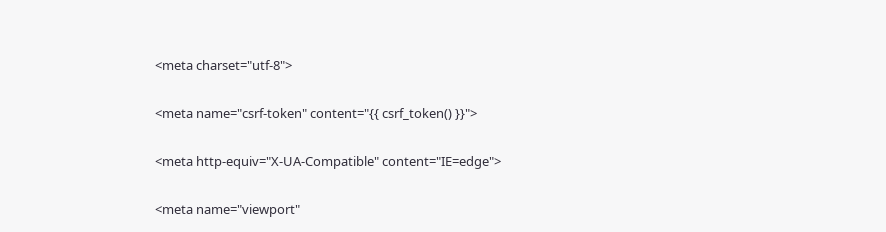<meta charset="utf-8">

<meta name="csrf-token" content="{{ csrf_token() }}">

<meta http-equiv="X-UA-Compatible" content="IE=edge">

<meta name="viewport"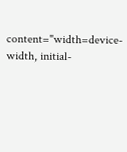content="width=device-width, initial-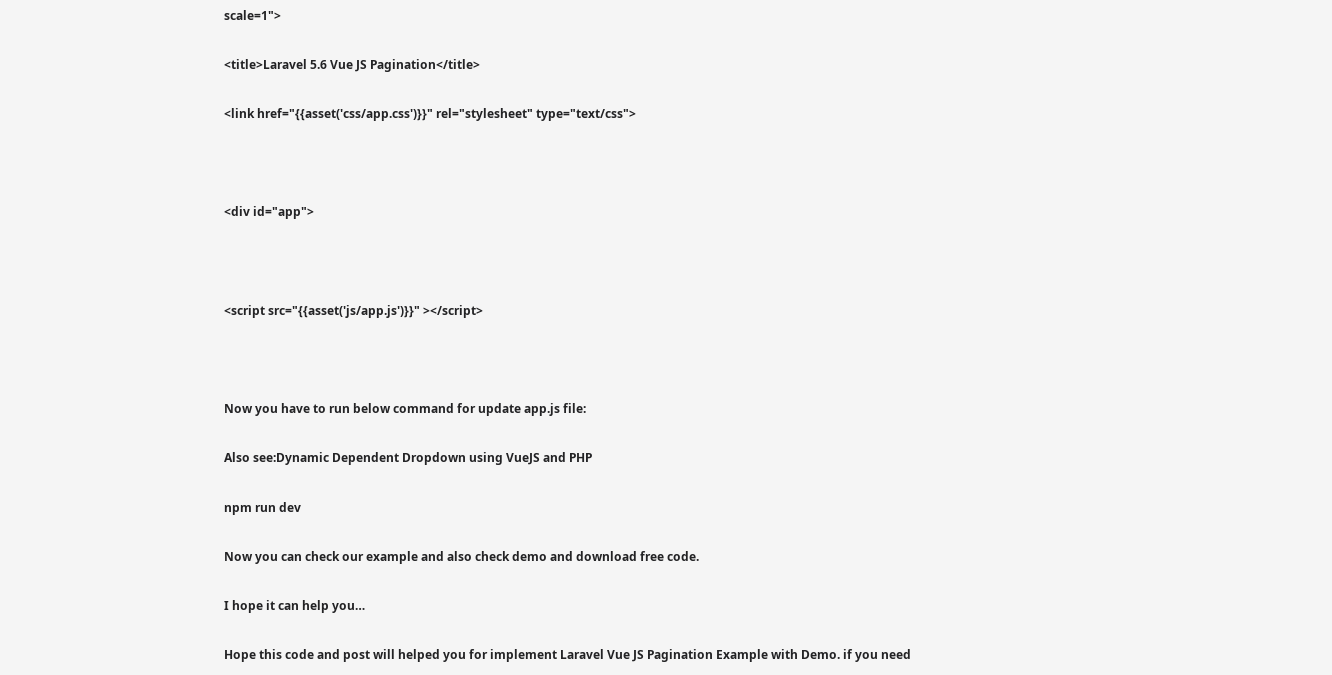scale=1">

<title>Laravel 5.6 Vue JS Pagination</title>

<link href="{{asset('css/app.css')}}" rel="stylesheet" type="text/css">



<div id="app">



<script src="{{asset('js/app.js')}}" ></script>



Now you have to run below command for update app.js file:

Also see:Dynamic Dependent Dropdown using VueJS and PHP

npm run dev

Now you can check our example and also check demo and download free code.

I hope it can help you…

Hope this code and post will helped you for implement Laravel Vue JS Pagination Example with Demo. if you need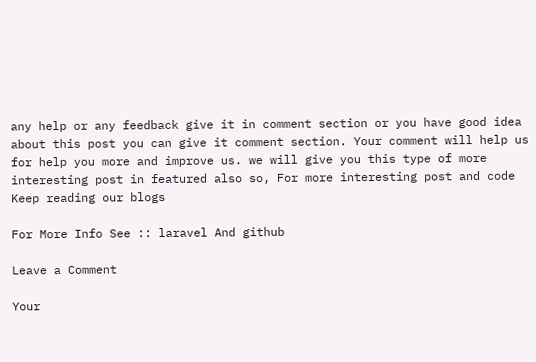any help or any feedback give it in comment section or you have good idea about this post you can give it comment section. Your comment will help us for help you more and improve us. we will give you this type of more interesting post in featured also so, For more interesting post and code Keep reading our blogs

For More Info See :: laravel And github

Leave a Comment

Your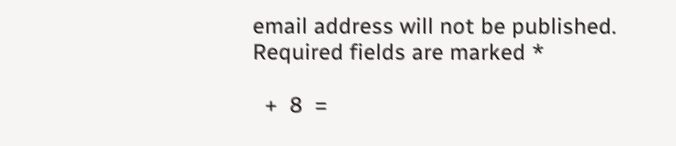email address will not be published. Required fields are marked *

  +  8  =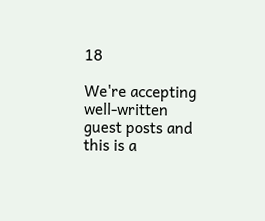18

We're accepting well-written guest posts and this is a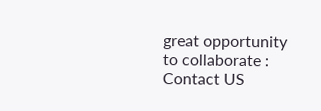great opportunity to collaborate : Contact US